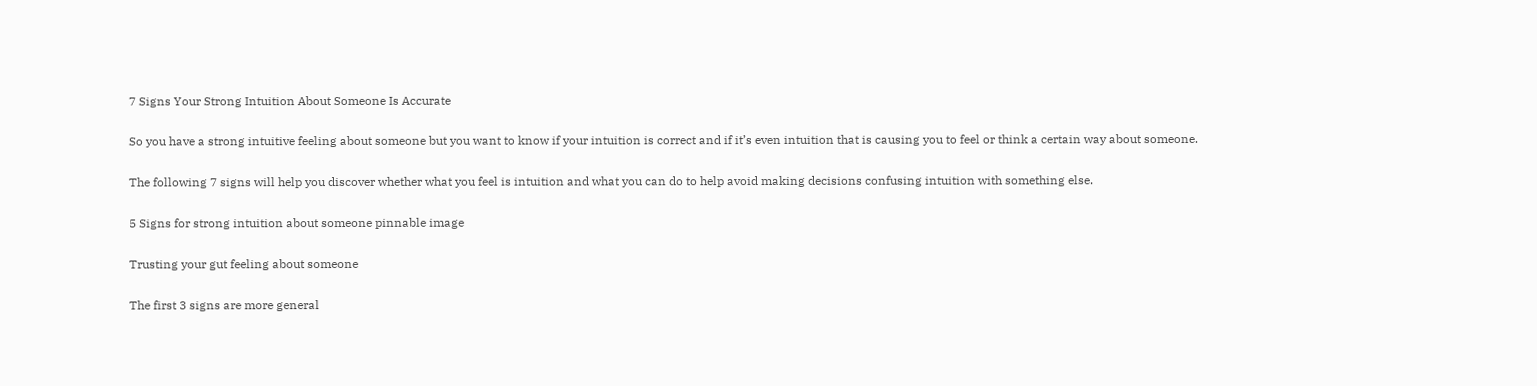7 Signs Your Strong Intuition About Someone Is Accurate

So you have a strong intuitive feeling about someone but you want to know if your intuition is correct and if it’s even intuition that is causing you to feel or think a certain way about someone.

The following 7 signs will help you discover whether what you feel is intuition and what you can do to help avoid making decisions confusing intuition with something else.

5 Signs for strong intuition about someone pinnable image

Trusting your gut feeling about someone

The first 3 signs are more general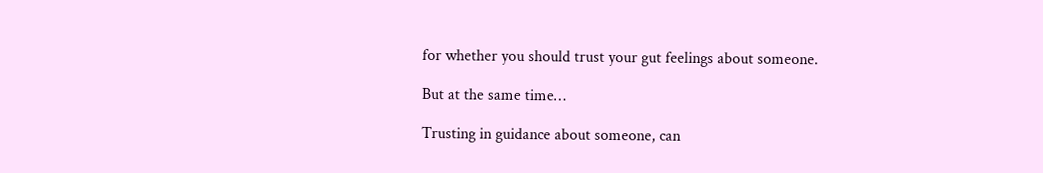for whether you should trust your gut feelings about someone.

But at the same time…

Trusting in guidance about someone, can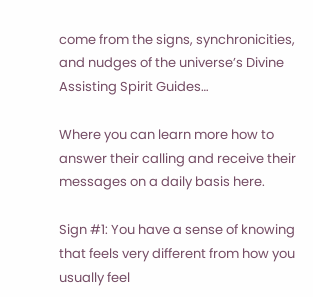come from the signs, synchronicities, and nudges of the universe’s Divine Assisting Spirit Guides…

Where you can learn more how to answer their calling and receive their messages on a daily basis here.

Sign #1: You have a sense of knowing that feels very different from how you usually feel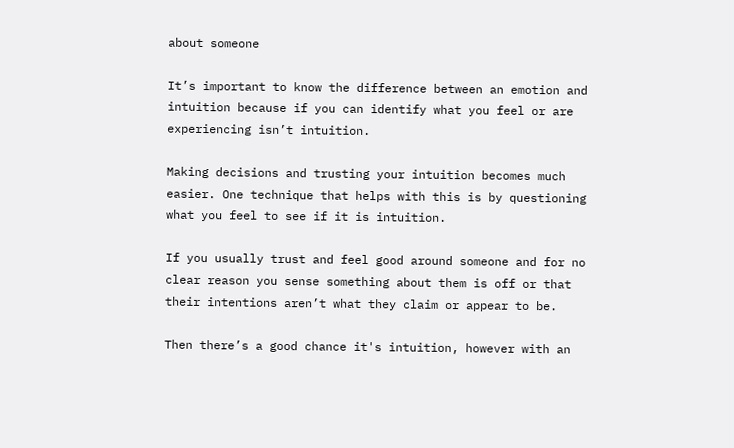about someone

It’s important to know the difference between an emotion and intuition because if you can identify what you feel or are experiencing isn’t intuition.

Making decisions and trusting your intuition becomes much easier. One technique that helps with this is by questioning what you feel to see if it is intuition.

If you usually trust and feel good around someone and for no clear reason you sense something about them is off or that their intentions aren’t what they claim or appear to be.

Then there’s a good chance it's intuition, however with an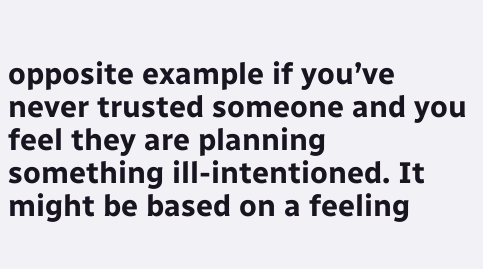opposite example if you’ve never trusted someone and you feel they are planning something ill-intentioned. It might be based on a feeling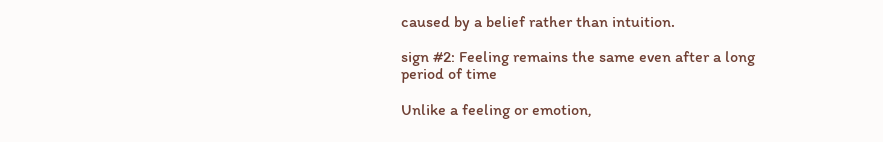caused by a belief rather than intuition.

sign #2: Feeling remains the same even after a long period of time

Unlike a feeling or emotion,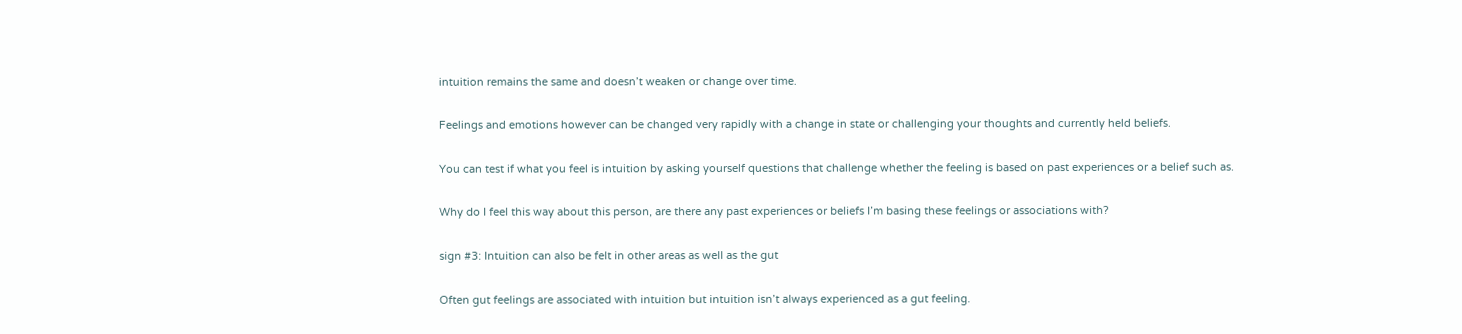intuition remains the same and doesn’t weaken or change over time.

Feelings and emotions however can be changed very rapidly with a change in state or challenging your thoughts and currently held beliefs.

You can test if what you feel is intuition by asking yourself questions that challenge whether the feeling is based on past experiences or a belief such as.

Why do I feel this way about this person, are there any past experiences or beliefs I’m basing these feelings or associations with?

sign #3: Intuition can also be felt in other areas as well as the gut

Often gut feelings are associated with intuition but intuition isn’t always experienced as a gut feeling.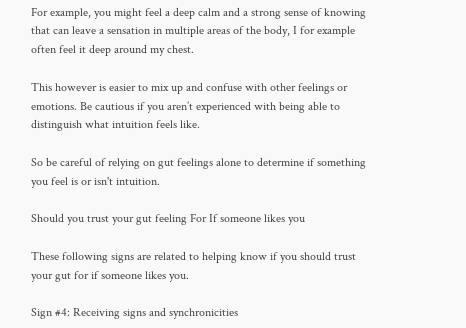For example, you might feel a deep calm and a strong sense of knowing that can leave a sensation in multiple areas of the body, I for example often feel it deep around my chest.

This however is easier to mix up and confuse with other feelings or emotions. Be cautious if you aren’t experienced with being able to distinguish what intuition feels like.

So be careful of relying on gut feelings alone to determine if something you feel is or isn't intuition.

Should you trust your gut feeling For If someone likes you

These following signs are related to helping know if you should trust your gut for if someone likes you.

Sign #4: Receiving signs and synchronicities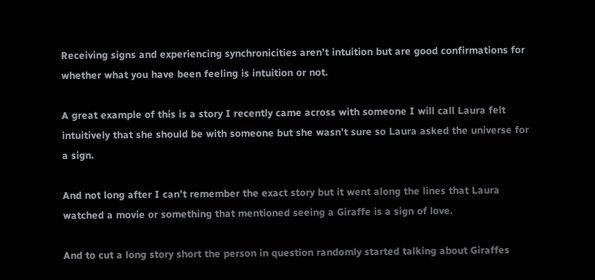Receiving signs and experiencing synchronicities aren’t intuition but are good confirmations for whether what you have been feeling is intuition or not.

A great example of this is a story I recently came across with someone I will call Laura felt intuitively that she should be with someone but she wasn’t sure so Laura asked the universe for a sign.

And not long after I can’t remember the exact story but it went along the lines that Laura watched a movie or something that mentioned seeing a Giraffe is a sign of love.

And to cut a long story short the person in question randomly started talking about Giraffes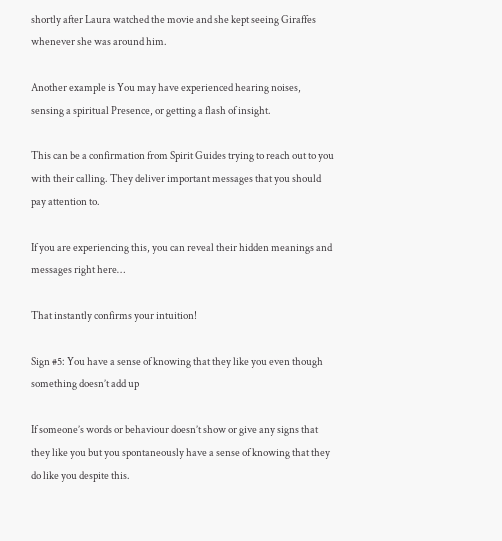shortly after Laura watched the movie and she kept seeing Giraffes whenever she was around him.

Another example is You may have experienced hearing noises, sensing a spiritual Presence, or getting a flash of insight.

This can be a confirmation from Spirit Guides trying to reach out to you with their calling. They deliver important messages that you should pay attention to.

If you are experiencing this, you can reveal their hidden meanings and messages right here…

That instantly confirms your intuition!

Sign #5: You have a sense of knowing that they like you even though something doesn’t add up

If someone’s words or behaviour doesn’t show or give any signs that they like you but you spontaneously have a sense of knowing that they do like you despite this.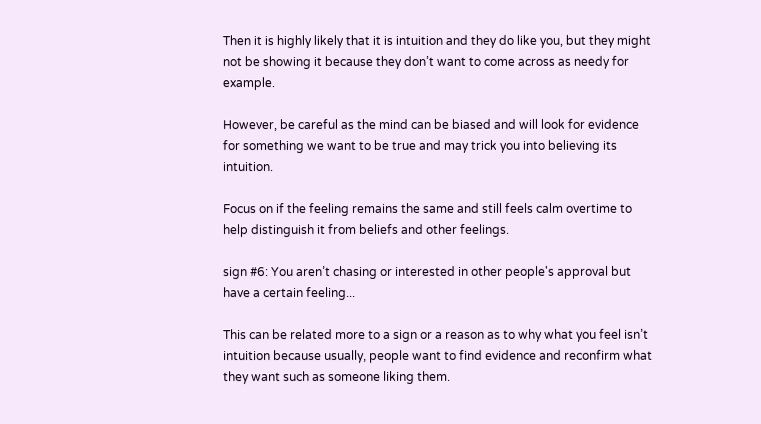Then it is highly likely that it is intuition and they do like you, but they might not be showing it because they don’t want to come across as needy for example.

However, be careful as the mind can be biased and will look for evidence for something we want to be true and may trick you into believing its intuition.

Focus on if the feeling remains the same and still feels calm overtime to help distinguish it from beliefs and other feelings.

sign #6: You aren’t chasing or interested in other people's approval but have a certain feeling...

This can be related more to a sign or a reason as to why what you feel isn’t intuition because usually, people want to find evidence and reconfirm what they want such as someone liking them.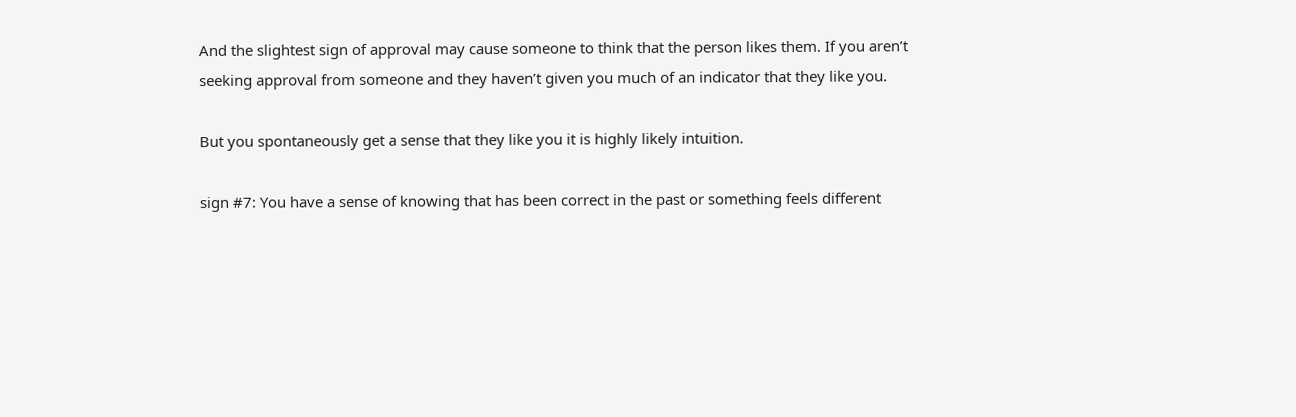And the slightest sign of approval may cause someone to think that the person likes them. If you aren’t seeking approval from someone and they haven’t given you much of an indicator that they like you.

But you spontaneously get a sense that they like you it is highly likely intuition.

sign #7: You have a sense of knowing that has been correct in the past or something feels different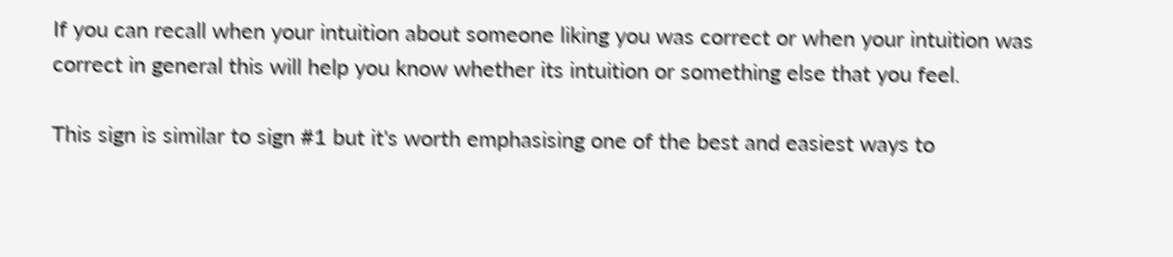If you can recall when your intuition about someone liking you was correct or when your intuition was correct in general this will help you know whether its intuition or something else that you feel.

This sign is similar to sign #1 but it's worth emphasising one of the best and easiest ways to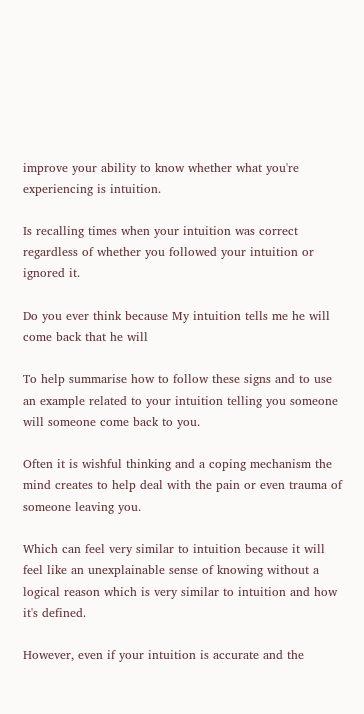improve your ability to know whether what you're experiencing is intuition.

Is recalling times when your intuition was correct regardless of whether you followed your intuition or ignored it.

Do you ever think because My intuition tells me he will come back that he will

To help summarise how to follow these signs and to use an example related to your intuition telling you someone will someone come back to you.

Often it is wishful thinking and a coping mechanism the mind creates to help deal with the pain or even trauma of someone leaving you.

Which can feel very similar to intuition because it will feel like an unexplainable sense of knowing without a logical reason which is very similar to intuition and how it's defined.

However, even if your intuition is accurate and the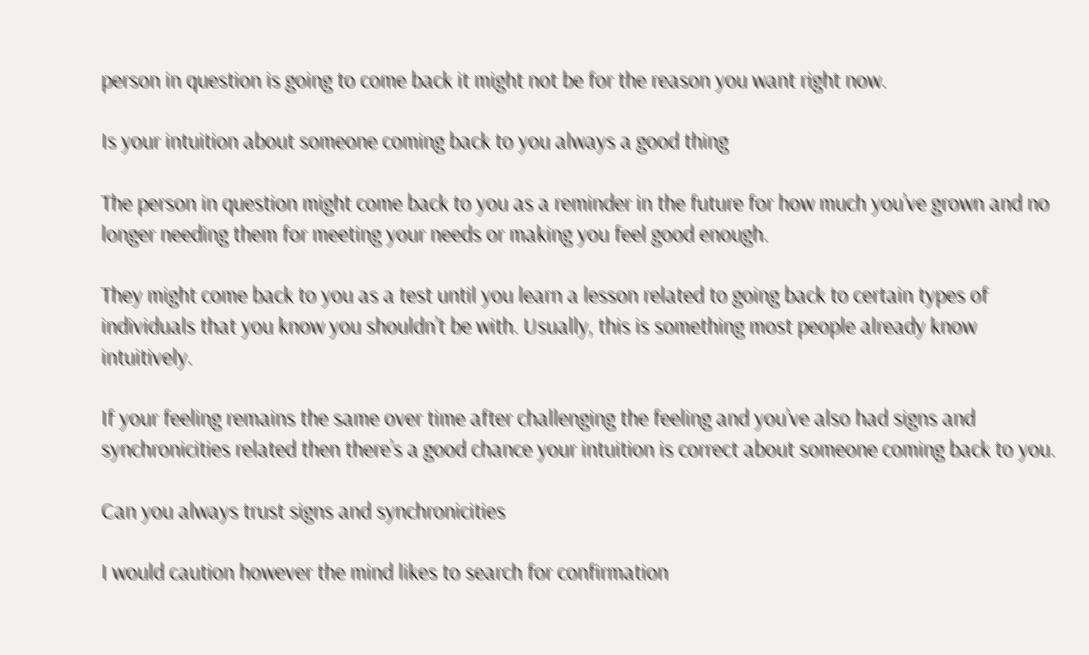person in question is going to come back it might not be for the reason you want right now.

Is your intuition about someone coming back to you always a good thing

The person in question might come back to you as a reminder in the future for how much you’ve grown and no longer needing them for meeting your needs or making you feel good enough.

They might come back to you as a test until you learn a lesson related to going back to certain types of individuals that you know you shouldn’t be with. Usually, this is something most people already know intuitively.

If your feeling remains the same over time after challenging the feeling and you’ve also had signs and synchronicities related then there’s a good chance your intuition is correct about someone coming back to you.

Can you always trust signs and synchronicities

I would caution however the mind likes to search for confirmation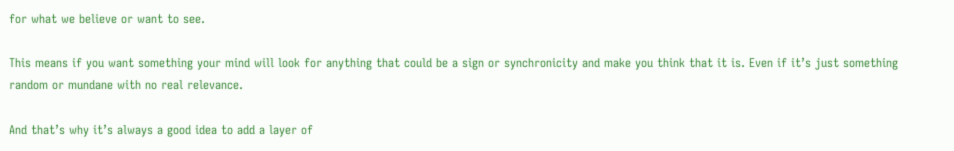for what we believe or want to see.

This means if you want something your mind will look for anything that could be a sign or synchronicity and make you think that it is. Even if it’s just something random or mundane with no real relevance.

And that’s why it’s always a good idea to add a layer of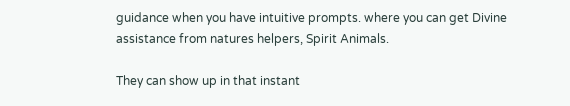guidance when you have intuitive prompts. where you can get Divine assistance from natures helpers, Spirit Animals.

They can show up in that instant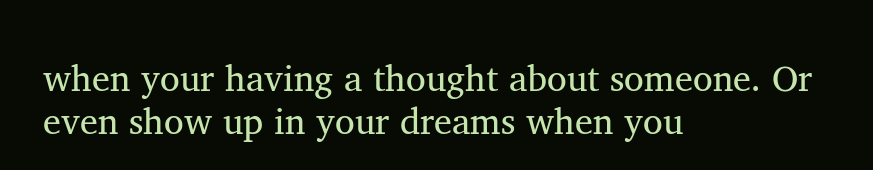when your having a thought about someone. Or even show up in your dreams when you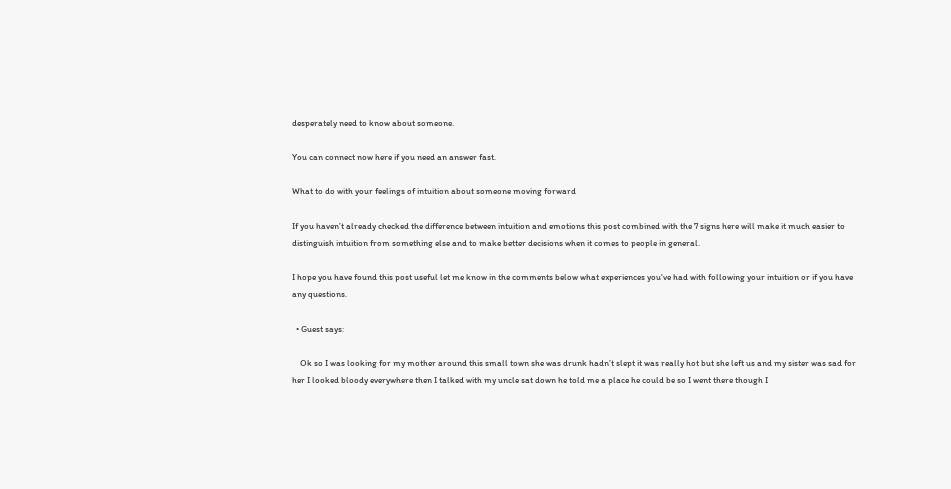desperately need to know about someone.

You can connect now here if you need an answer fast.

What to do with your feelings of intuition about someone moving forward

If you haven’t already checked the difference between intuition and emotions this post combined with the 7 signs here will make it much easier to distinguish intuition from something else and to make better decisions when it comes to people in general.

I hope you have found this post useful let me know in the comments below what experiences you've had with following your intuition or if you have any questions.

  • Guest says:

    Ok so I was looking for my mother around this small town she was drunk hadn’t slept it was really hot but she left us and my sister was sad for her I looked bloody everywhere then I talked with my uncle sat down he told me a place he could be so I went there though I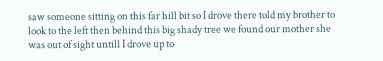saw someone sitting on this far hill bit so I drove there told my brother to look to the left then behind this big shady tree we found our mother she was out of sight untill I drove up to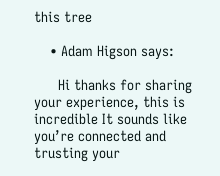this tree

    • Adam Higson says:

      Hi thanks for sharing your experience, this is incredible It sounds like you’re connected and trusting your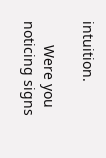intuition.

      Were you noticing signs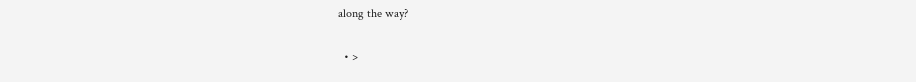along the way?

  • >